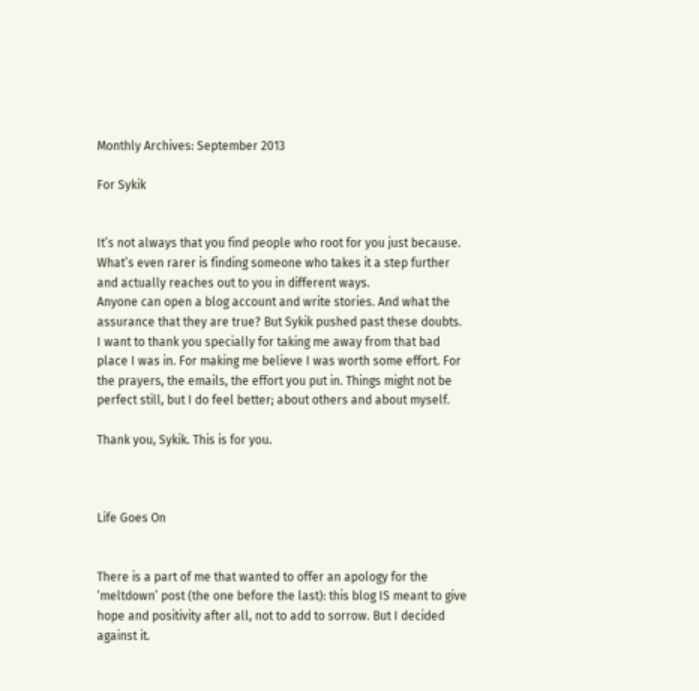Monthly Archives: September 2013

For Sykik


It’s not always that you find people who root for you just because. What’s even rarer is finding someone who takes it a step further and actually reaches out to you in different ways.
Anyone can open a blog account and write stories. And what the assurance that they are true? But Sykik pushed past these doubts.
I want to thank you specially for taking me away from that bad place I was in. For making me believe I was worth some effort. For the prayers, the emails, the effort you put in. Things might not be perfect still, but I do feel better; about others and about myself.

Thank you, Sykik. This is for you.



Life Goes On


There is a part of me that wanted to offer an apology for the ‘meltdown’ post (the one before the last): this blog IS meant to give hope and positivity after all, not to add to sorrow. But I decided against it.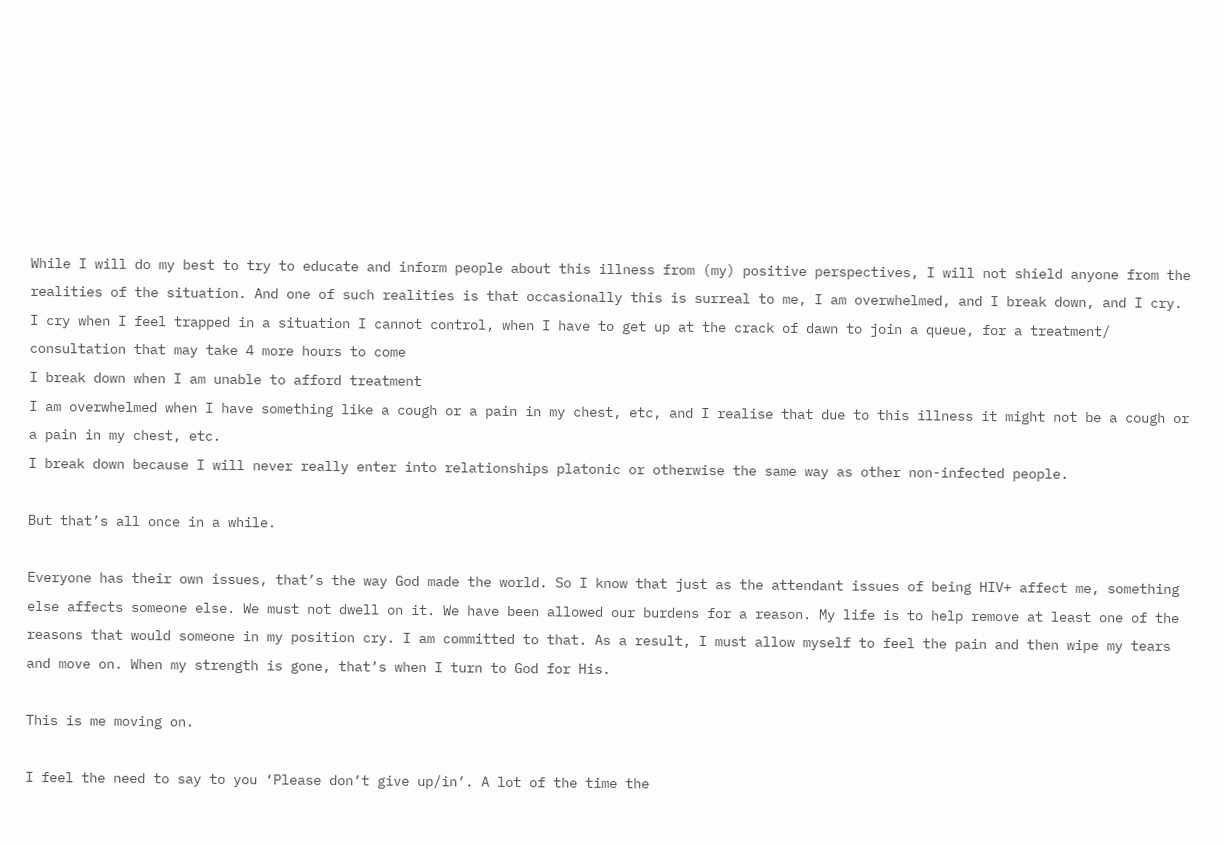While I will do my best to try to educate and inform people about this illness from (my) positive perspectives, I will not shield anyone from the realities of the situation. And one of such realities is that occasionally this is surreal to me, I am overwhelmed, and I break down, and I cry.
I cry when I feel trapped in a situation I cannot control, when I have to get up at the crack of dawn to join a queue, for a treatment/ consultation that may take 4 more hours to come
I break down when I am unable to afford treatment
I am overwhelmed when I have something like a cough or a pain in my chest, etc, and I realise that due to this illness it might not be a cough or a pain in my chest, etc.
I break down because I will never really enter into relationships platonic or otherwise the same way as other non-infected people.

But that’s all once in a while.

Everyone has their own issues, that’s the way God made the world. So I know that just as the attendant issues of being HIV+ affect me, something else affects someone else. We must not dwell on it. We have been allowed our burdens for a reason. My life is to help remove at least one of the reasons that would someone in my position cry. I am committed to that. As a result, I must allow myself to feel the pain and then wipe my tears and move on. When my strength is gone, that’s when I turn to God for His.

This is me moving on.

I feel the need to say to you ‘Please don’t give up/in’. A lot of the time the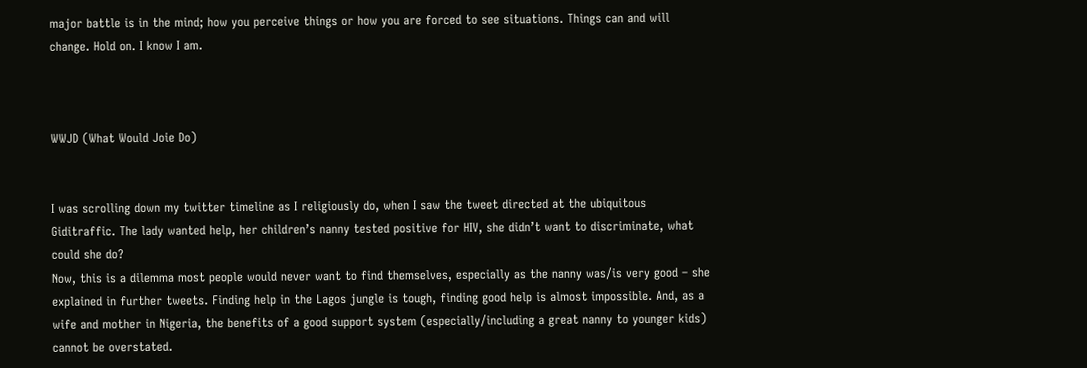major battle is in the mind; how you perceive things or how you are forced to see situations. Things can and will change. Hold on. I know I am.



WWJD (What Would Joie Do)


I was scrolling down my twitter timeline as I religiously do, when I saw the tweet directed at the ubiquitous Giditraffic. The lady wanted help, her children’s nanny tested positive for HIV, she didn’t want to discriminate, what could she do?
Now, this is a dilemma most people would never want to find themselves, especially as the nanny was/is very good – she explained in further tweets. Finding help in the Lagos jungle is tough, finding good help is almost impossible. And, as a wife and mother in Nigeria, the benefits of a good support system (especially/including a great nanny to younger kids) cannot be overstated.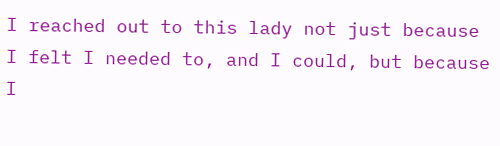I reached out to this lady not just because I felt I needed to, and I could, but because I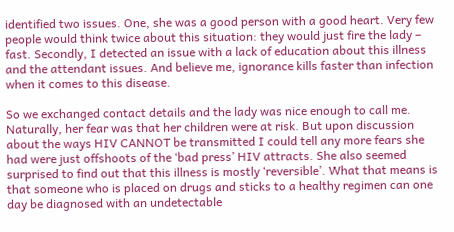identified two issues. One, she was a good person with a good heart. Very few people would think twice about this situation: they would just fire the lady – fast. Secondly, I detected an issue with a lack of education about this illness and the attendant issues. And believe me, ignorance kills faster than infection when it comes to this disease.

So we exchanged contact details and the lady was nice enough to call me. Naturally, her fear was that her children were at risk. But upon discussion about the ways HIV CANNOT be transmitted I could tell any more fears she had were just offshoots of the ‘bad press’ HIV attracts. She also seemed surprised to find out that this illness is mostly ‘reversible’. What that means is that someone who is placed on drugs and sticks to a healthy regimen can one day be diagnosed with an undetectable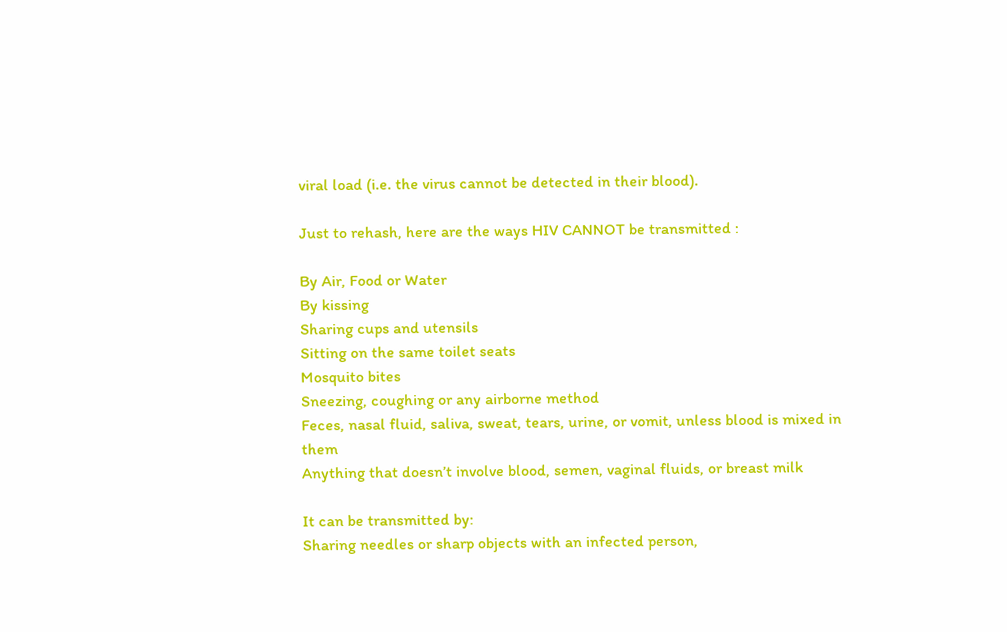viral load (i.e. the virus cannot be detected in their blood).

Just to rehash, here are the ways HIV CANNOT be transmitted :

By Air, Food or Water
By kissing
Sharing cups and utensils
Sitting on the same toilet seats
Mosquito bites
Sneezing, coughing or any airborne method
Feces, nasal fluid, saliva, sweat, tears, urine, or vomit, unless blood is mixed in them
Anything that doesn’t involve blood, semen, vaginal fluids, or breast milk

It can be transmitted by:
Sharing needles or sharp objects with an infected person,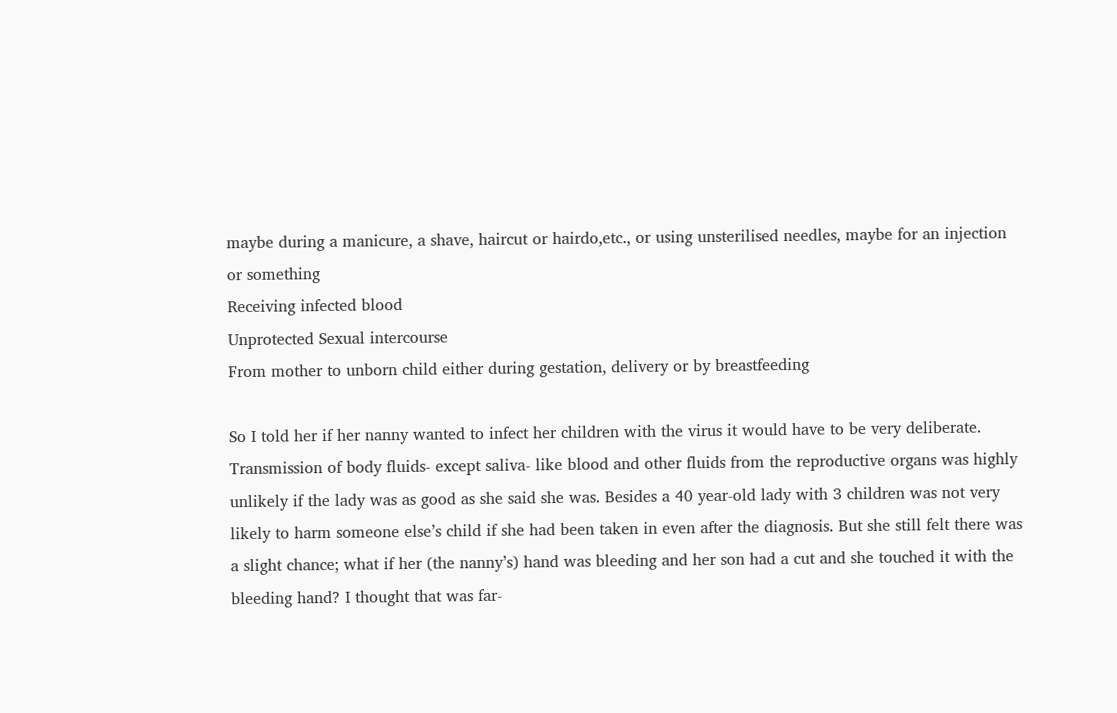maybe during a manicure, a shave, haircut or hairdo,etc., or using unsterilised needles, maybe for an injection or something
Receiving infected blood
Unprotected Sexual intercourse
From mother to unborn child either during gestation, delivery or by breastfeeding

So I told her if her nanny wanted to infect her children with the virus it would have to be very deliberate. Transmission of body fluids- except saliva- like blood and other fluids from the reproductive organs was highly unlikely if the lady was as good as she said she was. Besides a 40 year-old lady with 3 children was not very likely to harm someone else’s child if she had been taken in even after the diagnosis. But she still felt there was a slight chance; what if her (the nanny’s) hand was bleeding and her son had a cut and she touched it with the bleeding hand? I thought that was far-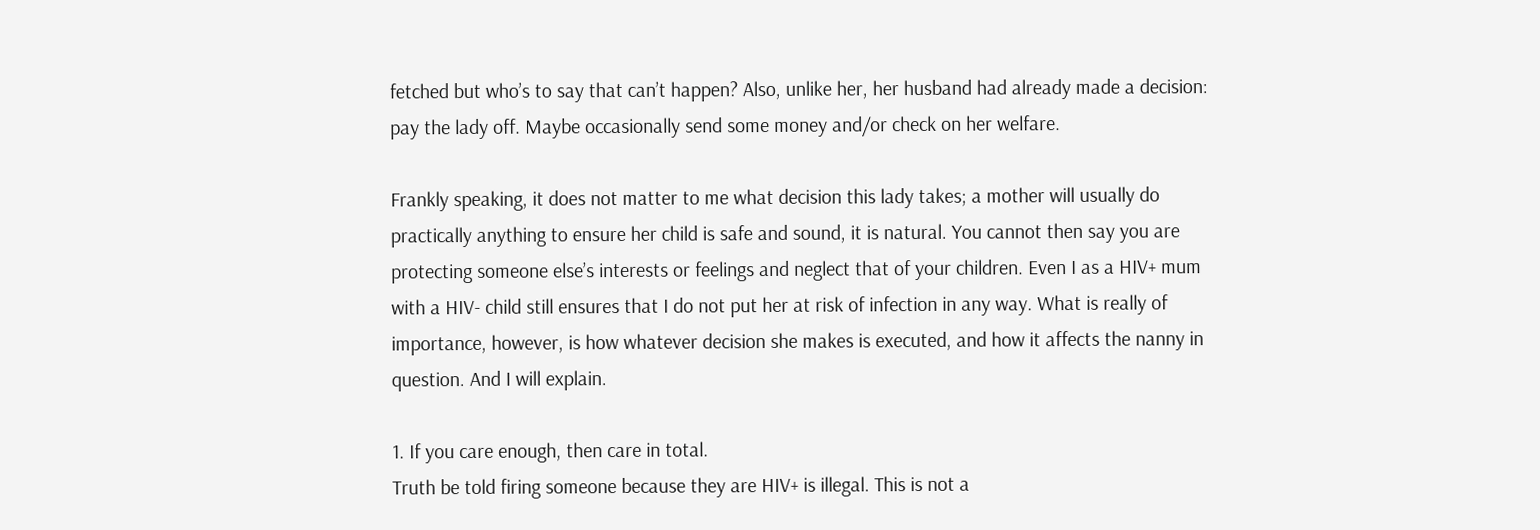fetched but who’s to say that can’t happen? Also, unlike her, her husband had already made a decision: pay the lady off. Maybe occasionally send some money and/or check on her welfare.

Frankly speaking, it does not matter to me what decision this lady takes; a mother will usually do practically anything to ensure her child is safe and sound, it is natural. You cannot then say you are protecting someone else’s interests or feelings and neglect that of your children. Even I as a HIV+ mum with a HIV- child still ensures that I do not put her at risk of infection in any way. What is really of importance, however, is how whatever decision she makes is executed, and how it affects the nanny in question. And I will explain.

1. If you care enough, then care in total.
Truth be told firing someone because they are HIV+ is illegal. This is not a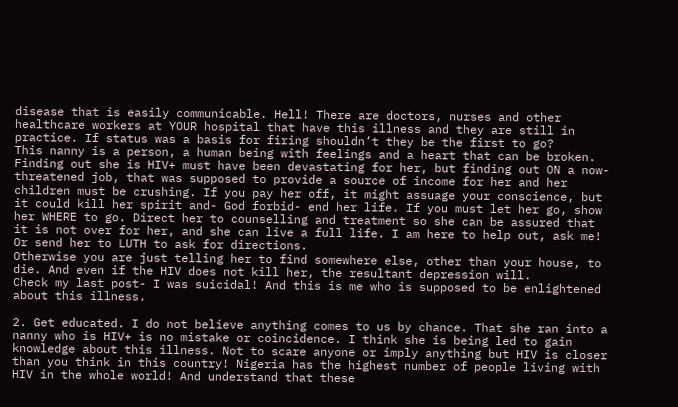disease that is easily communicable. Hell! There are doctors, nurses and other healthcare workers at YOUR hospital that have this illness and they are still in practice. If status was a basis for firing shouldn’t they be the first to go?
This nanny is a person, a human being with feelings and a heart that can be broken. Finding out she is HIV+ must have been devastating for her, but finding out ON a now-threatened job, that was supposed to provide a source of income for her and her children must be crushing. If you pay her off, it might assuage your conscience, but it could kill her spirit and- God forbid- end her life. If you must let her go, show her WHERE to go. Direct her to counselling and treatment so she can be assured that it is not over for her, and she can live a full life. I am here to help out, ask me! Or send her to LUTH to ask for directions.
Otherwise you are just telling her to find somewhere else, other than your house, to die. And even if the HIV does not kill her, the resultant depression will.
Check my last post- I was suicidal! And this is me who is supposed to be enlightened about this illness.

2. Get educated. I do not believe anything comes to us by chance. That she ran into a nanny who is HIV+ is no mistake or coincidence. I think she is being led to gain knowledge about this illness. Not to scare anyone or imply anything but HIV is closer than you think in this country! Nigeria has the highest number of people living with HIV in the whole world! And understand that these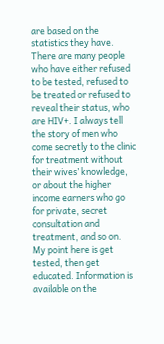are based on the statistics they have. There are many people who have either refused to be tested, refused to be treated or refused to reveal their status, who are HIV+. I always tell the story of men who come secretly to the clinic for treatment without their wives’ knowledge, or about the higher income earners who go for private, secret consultation and treatment, and so on.
My point here is get tested, then get educated. Information is available on the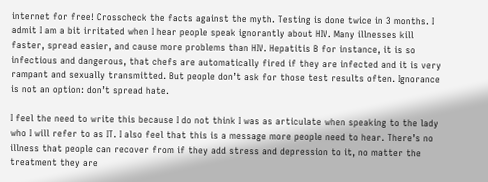internet for free! Crosscheck the facts against the myth. Testing is done twice in 3 months. I admit I am a bit irritated when I hear people speak ignorantly about HIV. Many illnesses kill faster, spread easier, and cause more problems than HIV. Hepatitis B for instance, it is so infectious and dangerous, that chefs are automatically fired if they are infected and it is very rampant and sexually transmitted. But people don’t ask for those test results often. Ignorance is not an option: don’t spread hate.

I feel the need to write this because I do not think I was as articulate when speaking to the lady who I will refer to as IT. I also feel that this is a message more people need to hear. There’s no illness that people can recover from if they add stress and depression to it, no matter the treatment they are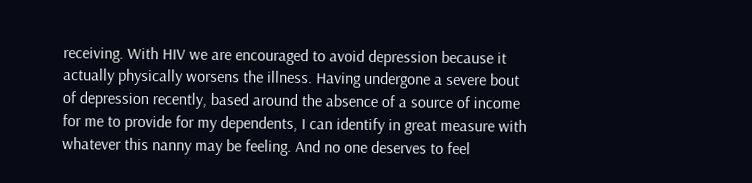receiving. With HIV we are encouraged to avoid depression because it actually physically worsens the illness. Having undergone a severe bout of depression recently, based around the absence of a source of income for me to provide for my dependents, I can identify in great measure with whatever this nanny may be feeling. And no one deserves to feel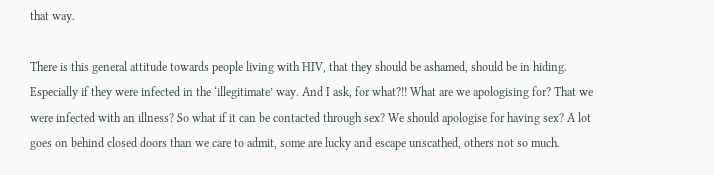that way.

There is this general attitude towards people living with HIV, that they should be ashamed, should be in hiding. Especially if they were infected in the ‘illegitimate’ way. And I ask, for what?!! What are we apologising for? That we were infected with an illness? So what if it can be contacted through sex? We should apologise for having sex? A lot goes on behind closed doors than we care to admit, some are lucky and escape unscathed, others not so much.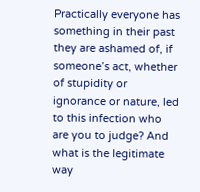Practically everyone has something in their past they are ashamed of, if someone’s act, whether of stupidity or ignorance or nature, led to this infection who are you to judge? And what is the legitimate way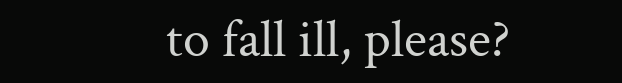to fall ill, please?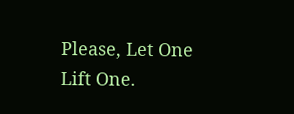Please, Let One Lift One.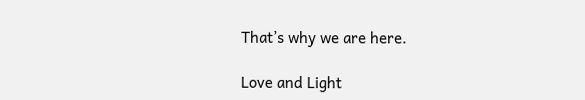That’s why we are here.

Love and Light